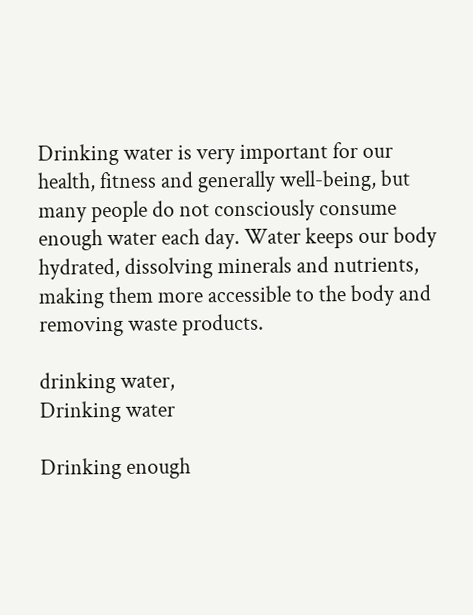Drinking water is very important for our health, fitness and generally well-being, but many people do not consciously consume enough water each day. Water keeps our body hydrated, dissolving minerals and nutrients, making them more accessible to the body and removing waste products.

drinking water,
Drinking water

Drinking enough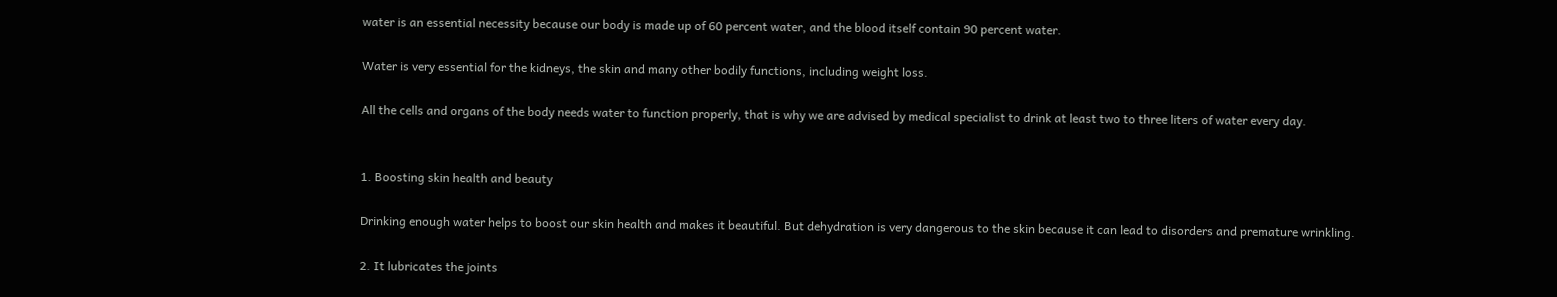water is an essential necessity because our body is made up of 60 percent water, and the blood itself contain 90 percent water.

Water is very essential for the kidneys, the skin and many other bodily functions, including weight loss.

All the cells and organs of the body needs water to function properly, that is why we are advised by medical specialist to drink at least two to three liters of water every day.


1. Boosting skin health and beauty

Drinking enough water helps to boost our skin health and makes it beautiful. But dehydration is very dangerous to the skin because it can lead to disorders and premature wrinkling.

2. It lubricates the joints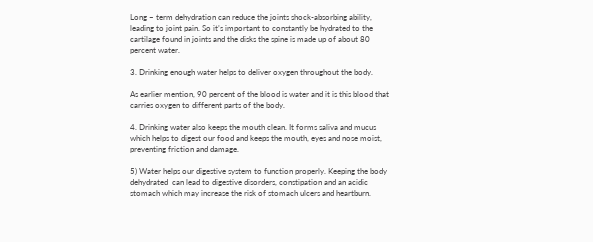Long – term dehydration can reduce the joints shock-absorbing ability, leading to joint pain. So it’s important to constantly be hydrated to the cartilage found in joints and the disks the spine is made up of about 80 percent water.

3. Drinking enough water helps to deliver oxygen throughout the body.

As earlier mention, 90 percent of the blood is water and it is this blood that carries oxygen to different parts of the body.

4. Drinking water also keeps the mouth clean. It forms saliva and mucus which helps to digest our food and keeps the mouth, eyes and nose moist, preventing friction and damage.

5) Water helps our digestive system to function properly. Keeping the body dehydrated  can lead to digestive disorders, constipation and an acidic stomach which may increase the risk of stomach ulcers and heartburn.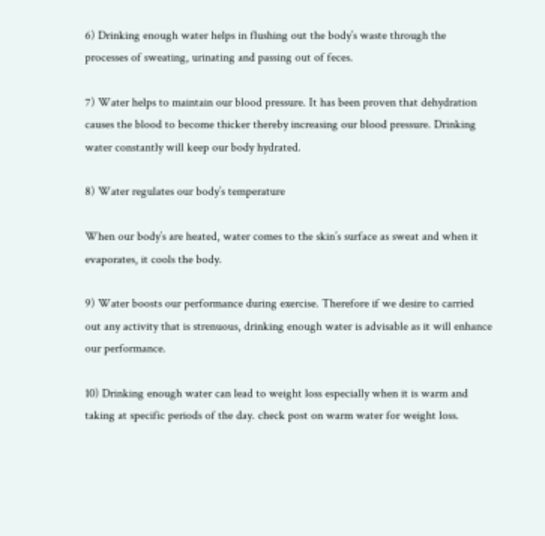6) Drinking enough water helps in flushing out the body’s waste through the  processes of sweating, urinating and passing out of feces.

7) Water helps to maintain our blood pressure. It has been proven that dehydration causes the blood to become thicker thereby increasing our blood pressure. Drinking water constantly will keep our body hydrated.

8) Water regulates our body’s temperature

When our body’s are heated, water comes to the skin’s surface as sweat and when it evaporates, it cools the body.

9) Water boosts our performance during exercise. Therefore if we desire to carried out any activity that is strenuous, drinking enough water is advisable as it will enhance our performance.

10) Drinking enough water can lead to weight loss especially when it is warm and taking at specific periods of the day. check post on warm water for weight loss.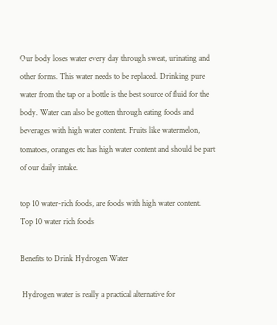Our body loses water every day through sweat, urinating and other forms. This water needs to be replaced. Drinking pure water from the tap or a bottle is the best source of fluid for the body. Water can also be gotten through eating foods and beverages with high water content. Fruits like watermelon, tomatoes, oranges etc has high water content and should be part of our daily intake.

top 10 water-rich foods, are foods with high water content.
Top 10 water rich foods

Benefits to Drink Hydrogen Water

 Hydrogen water is really a practical alternative for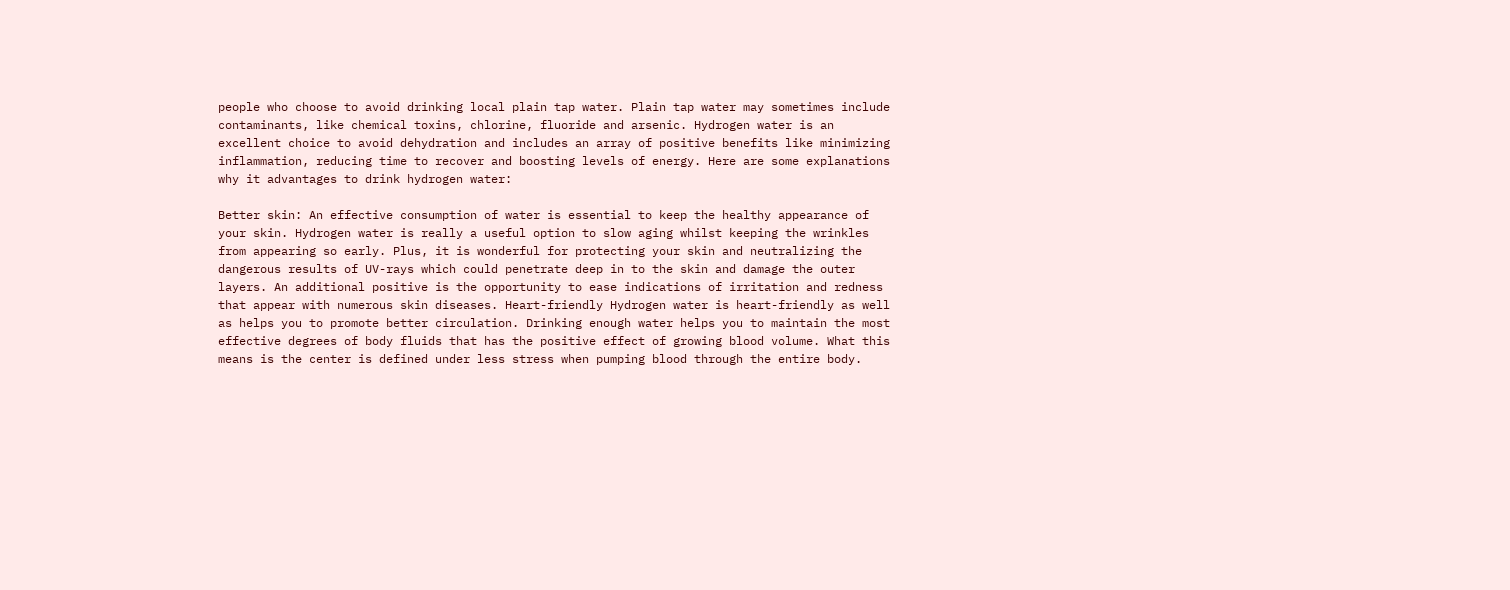people who choose to avoid drinking local plain tap water. Plain tap water may sometimes include contaminants, like chemical toxins, chlorine, fluoride and arsenic. Hydrogen water is an excellent choice to avoid dehydration and includes an array of positive benefits like minimizing inflammation, reducing time to recover and boosting levels of energy. Here are some explanations why it advantages to drink hydrogen water:

Better skin: An effective consumption of water is essential to keep the healthy appearance of your skin. Hydrogen water is really a useful option to slow aging whilst keeping the wrinkles from appearing so early. Plus, it is wonderful for protecting your skin and neutralizing the dangerous results of UV-rays which could penetrate deep in to the skin and damage the outer layers. An additional positive is the opportunity to ease indications of irritation and redness that appear with numerous skin diseases. Heart-friendly Hydrogen water is heart-friendly as well as helps you to promote better circulation. Drinking enough water helps you to maintain the most effective degrees of body fluids that has the positive effect of growing blood volume. What this means is the center is defined under less stress when pumping blood through the entire body.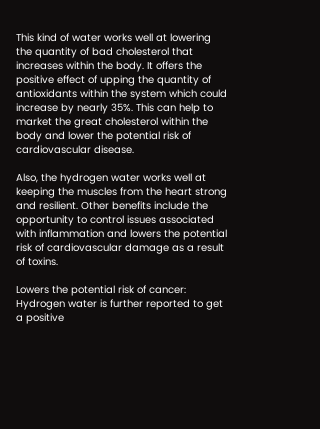This kind of water works well at lowering the quantity of bad cholesterol that increases within the body. It offers the positive effect of upping the quantity of antioxidants within the system which could increase by nearly 35%. This can help to market the great cholesterol within the body and lower the potential risk of cardiovascular disease.

Also, the hydrogen water works well at keeping the muscles from the heart strong and resilient. Other benefits include the opportunity to control issues associated with inflammation and lowers the potential risk of cardiovascular damage as a result of toxins.

Lowers the potential risk of cancer: Hydrogen water is further reported to get a positive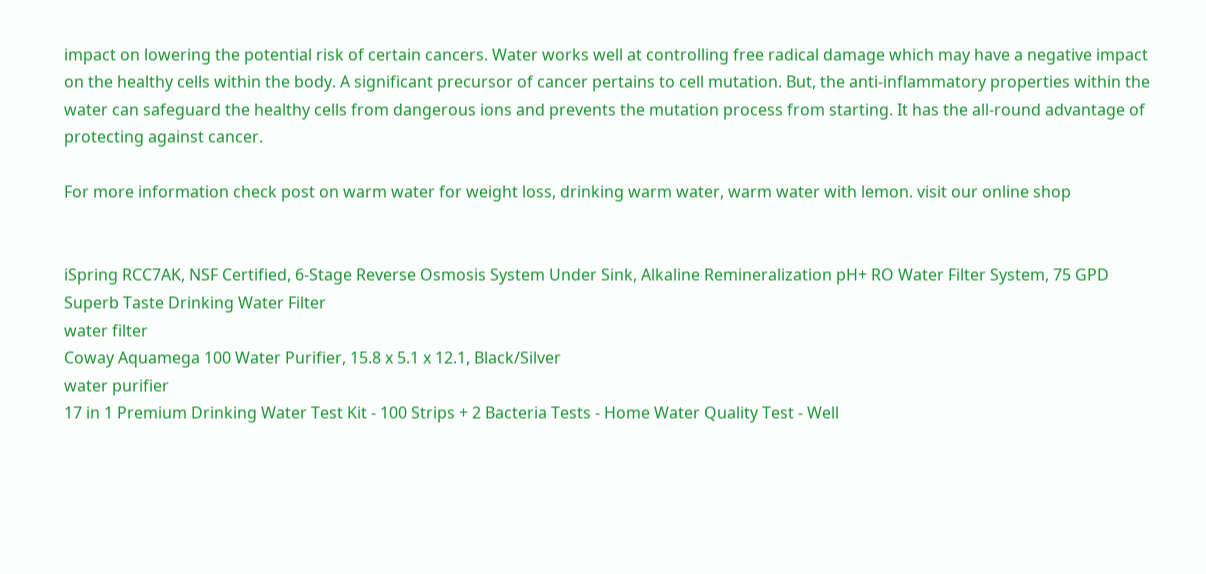impact on lowering the potential risk of certain cancers. Water works well at controlling free radical damage which may have a negative impact on the healthy cells within the body. A significant precursor of cancer pertains to cell mutation. But, the anti-inflammatory properties within the water can safeguard the healthy cells from dangerous ions and prevents the mutation process from starting. It has the all-round advantage of protecting against cancer.

For more information check post on warm water for weight loss, drinking warm water, warm water with lemon. visit our online shop


iSpring RCC7AK, NSF Certified, 6-Stage Reverse Osmosis System Under Sink, Alkaline Remineralization pH+ RO Water Filter System, 75 GPD Superb Taste Drinking Water Filter
water filter
Coway Aquamega 100 Water Purifier, 15.8 x 5.1 x 12.1, Black/Silver
water purifier
17 in 1 Premium Drinking Water Test Kit - 100 Strips + 2 Bacteria Tests - Home Water Quality Test - Well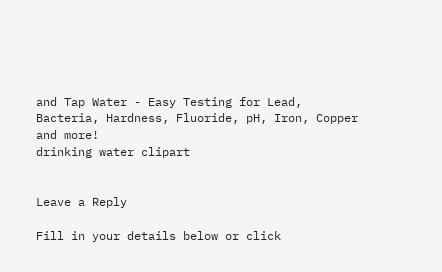and Tap Water - Easy Testing for Lead, Bacteria, Hardness, Fluoride, pH, Iron, Copper and more!
drinking water clipart


Leave a Reply

Fill in your details below or click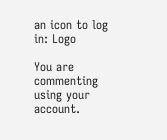an icon to log in: Logo

You are commenting using your account.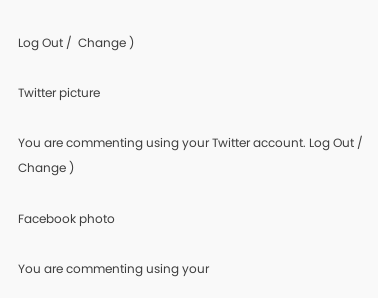Log Out /  Change )

Twitter picture

You are commenting using your Twitter account. Log Out /  Change )

Facebook photo

You are commenting using your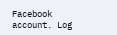Facebook account. Log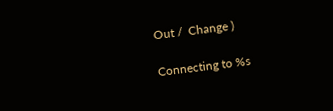Out /  Change )

Connecting to %s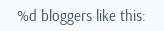%d bloggers like this: